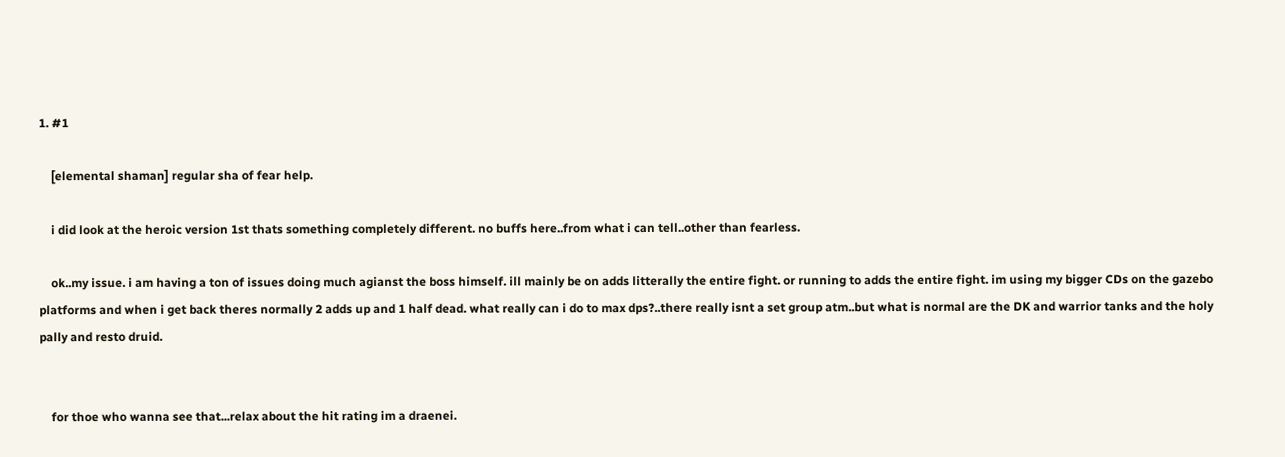1. #1

    [elemental shaman] regular sha of fear help.

    i did look at the heroic version 1st thats something completely different. no buffs here..from what i can tell..other than fearless.

    ok..my issue. i am having a ton of issues doing much agianst the boss himself. ill mainly be on adds litterally the entire fight. or running to adds the entire fight. im using my bigger CDs on the gazebo platforms and when i get back theres normally 2 adds up and 1 half dead. what really can i do to max dps?..there really isnt a set group atm..but what is normal are the DK and warrior tanks and the holy pally and resto druid.


    for thoe who wanna see that...relax about the hit rating im a draenei.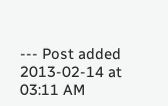--- Post added 2013-02-14 at 03:11 AM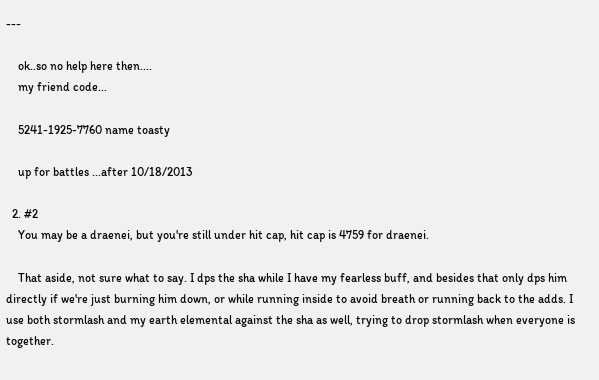---

    ok..so no help here then....
    my friend code...

    5241-1925-7760 name toasty

    up for battles ...after 10/18/2013

  2. #2
    You may be a draenei, but you're still under hit cap, hit cap is 4759 for draenei.

    That aside, not sure what to say. I dps the sha while I have my fearless buff, and besides that only dps him directly if we're just burning him down, or while running inside to avoid breath or running back to the adds. I use both stormlash and my earth elemental against the sha as well, trying to drop stormlash when everyone is together.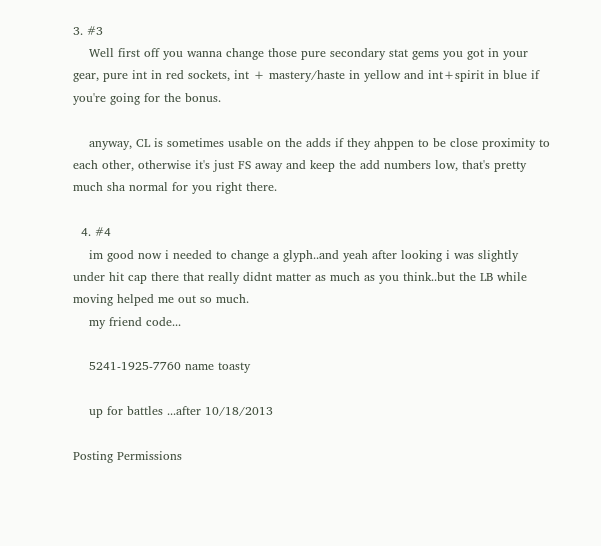3. #3
    Well first off you wanna change those pure secondary stat gems you got in your gear, pure int in red sockets, int + mastery/haste in yellow and int+spirit in blue if you're going for the bonus.

    anyway, CL is sometimes usable on the adds if they ahppen to be close proximity to each other, otherwise it's just FS away and keep the add numbers low, that's pretty much sha normal for you right there.

  4. #4
    im good now i needed to change a glyph..and yeah after looking i was slightly under hit cap there that really didnt matter as much as you think..but the LB while moving helped me out so much.
    my friend code...

    5241-1925-7760 name toasty

    up for battles ...after 10/18/2013

Posting Permissions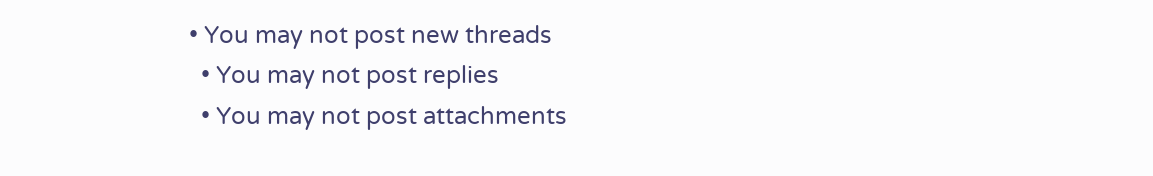• You may not post new threads
  • You may not post replies
  • You may not post attachments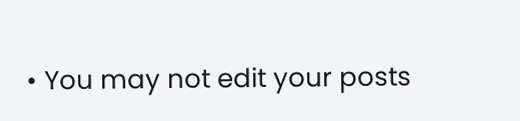• You may not edit your posts